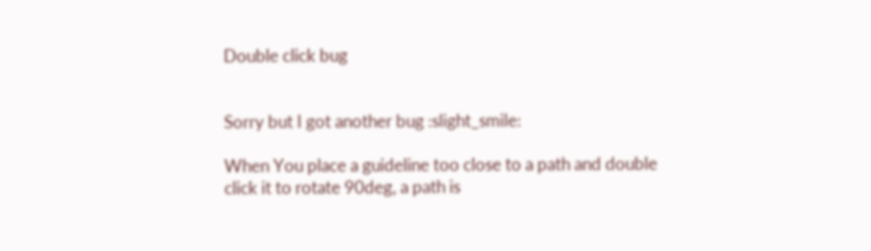Double click bug


Sorry but I got another bug :slight_smile:

When You place a guideline too close to a path and double click it to rotate 90deg, a path is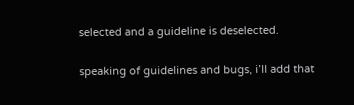selected and a guideline is deselected.

speaking of guidelines and bugs, i’ll add that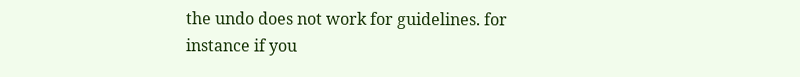the undo does not work for guidelines. for instance if you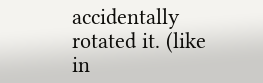accidentally rotated it. (like in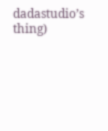dadastudio’s thing)